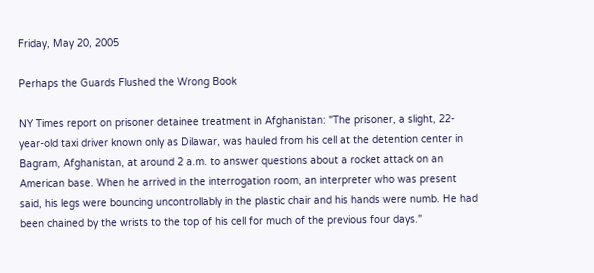Friday, May 20, 2005

Perhaps the Guards Flushed the Wrong Book

NY Times report on prisoner detainee treatment in Afghanistan: "The prisoner, a slight, 22-year-old taxi driver known only as Dilawar, was hauled from his cell at the detention center in Bagram, Afghanistan, at around 2 a.m. to answer questions about a rocket attack on an American base. When he arrived in the interrogation room, an interpreter who was present said, his legs were bouncing uncontrollably in the plastic chair and his hands were numb. He had been chained by the wrists to the top of his cell for much of the previous four days."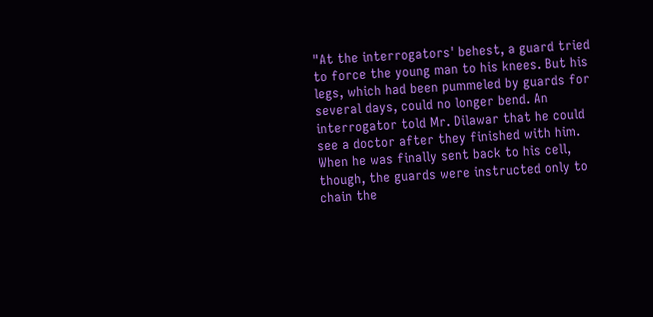"At the interrogators' behest, a guard tried to force the young man to his knees. But his legs, which had been pummeled by guards for several days, could no longer bend. An interrogator told Mr. Dilawar that he could see a doctor after they finished with him. When he was finally sent back to his cell, though, the guards were instructed only to chain the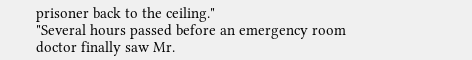prisoner back to the ceiling."
"Several hours passed before an emergency room doctor finally saw Mr.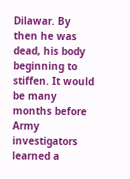Dilawar. By then he was dead, his body beginning to stiffen. It would be many months before Army investigators learned a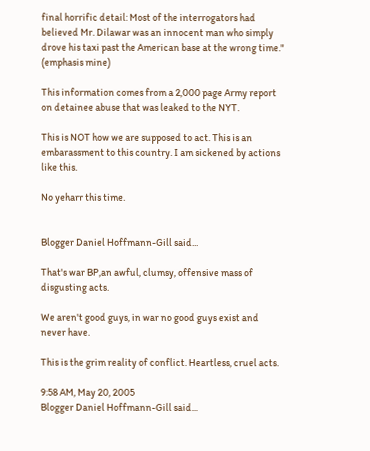final horrific detail: Most of the interrogators had believed Mr. Dilawar was an innocent man who simply drove his taxi past the American base at the wrong time." (emphasis mine)

This information comes from a 2,000 page Army report on detainee abuse that was leaked to the NYT.

This is NOT how we are supposed to act. This is an embarassment to this country. I am sickened by actions like this.

No yeharr this time.


Blogger Daniel Hoffmann-Gill said...

That's war BP,an awful, clumsy, offensive mass of disgusting acts.

We aren't good guys, in war no good guys exist and never have.

This is the grim reality of conflict. Heartless, cruel acts.

9:58 AM, May 20, 2005
Blogger Daniel Hoffmann-Gill said...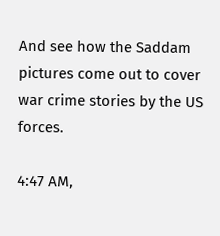And see how the Saddam pictures come out to cover war crime stories by the US forces.

4:47 AM,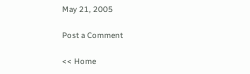May 21, 2005

Post a Comment

<< Home